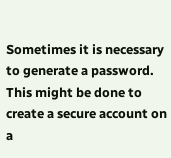Sometimes it is necessary to generate a password. This might be done to create a secure account on a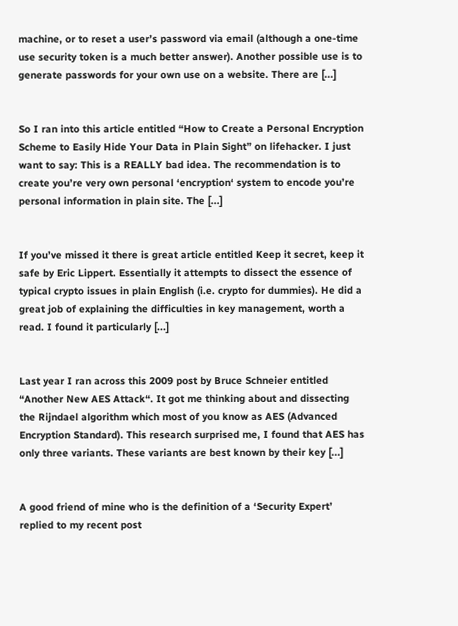machine, or to reset a user’s password via email (although a one-time use security token is a much better answer). Another possible use is to generate passwords for your own use on a website. There are [...]


So I ran into this article entitled “How to Create a Personal Encryption Scheme to Easily Hide Your Data in Plain Sight” on lifehacker. I just want to say: This is a REALLY bad idea. The recommendation is to create you’re very own personal ‘encryption‘ system to encode you’re personal information in plain site. The [...]


If you’ve missed it there is great article entitled Keep it secret, keep it safe by Eric Lippert. Essentially it attempts to dissect the essence of typical crypto issues in plain English (i.e. crypto for dummies). He did a great job of explaining the difficulties in key management, worth a read. I found it particularly [...]


Last year I ran across this 2009 post by Bruce Schneier entitled “Another New AES Attack“. It got me thinking about and dissecting the Rijndael algorithm which most of you know as AES (Advanced Encryption Standard). This research surprised me, I found that AES has only three variants. These variants are best known by their key [...]


A good friend of mine who is the definition of a ‘Security Expert’ replied to my recent post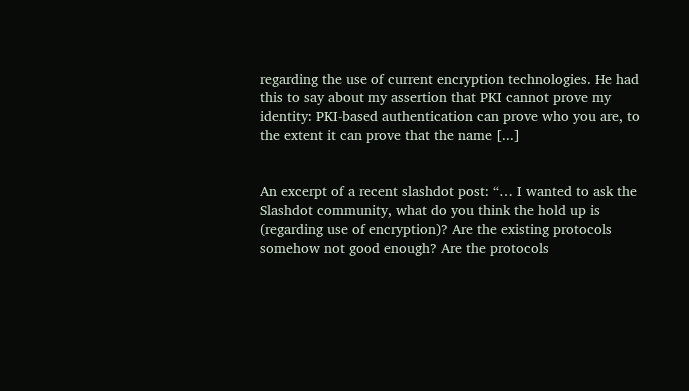regarding the use of current encryption technologies. He had this to say about my assertion that PKI cannot prove my identity: PKI-based authentication can prove who you are, to the extent it can prove that the name [...]


An excerpt of a recent slashdot post: “… I wanted to ask the Slashdot community, what do you think the hold up is (regarding use of encryption)? Are the existing protocols somehow not good enough? Are the protocols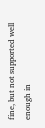fine, but not supported well enough in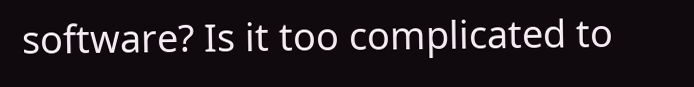software? Is it too complicated to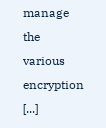manage the various encryption [...]